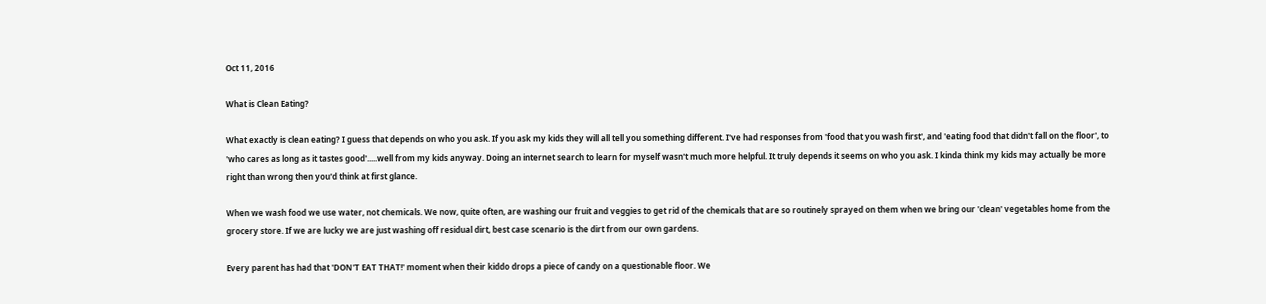Oct 11, 2016

What is Clean Eating?

What exactly is clean eating? I guess that depends on who you ask. If you ask my kids they will all tell you something different. I've had responses from 'food that you wash first', and 'eating food that didn't fall on the floor', to 'who cares as long as it tastes good'.....well from my kids anyway. Doing an internet search to learn for myself wasn't much more helpful. It truly depends it seems on who you ask. I kinda think my kids may actually be more right than wrong then you'd think at first glance.

When we wash food we use water, not chemicals. We now, quite often, are washing our fruit and veggies to get rid of the chemicals that are so routinely sprayed on them when we bring our 'clean' vegetables home from the grocery store. If we are lucky we are just washing off residual dirt, best case scenario is the dirt from our own gardens.

Every parent has had that 'DON'T EAT THAT!' moment when their kiddo drops a piece of candy on a questionable floor. We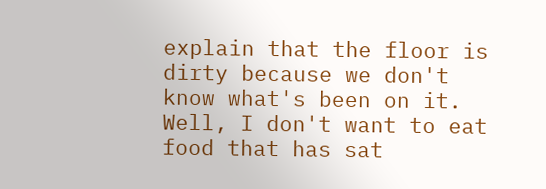explain that the floor is dirty because we don't know what's been on it. Well, I don't want to eat food that has sat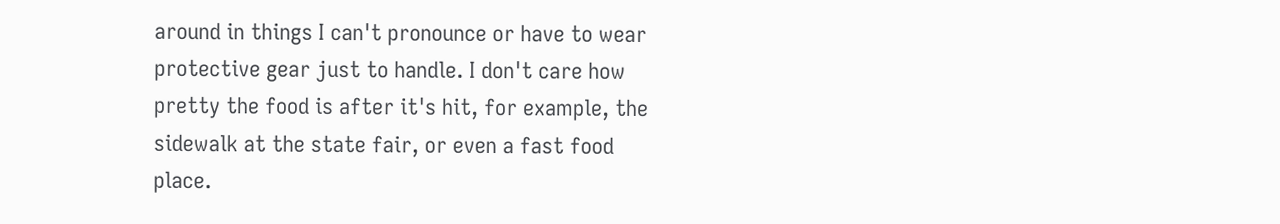around in things I can't pronounce or have to wear protective gear just to handle. I don't care how pretty the food is after it's hit, for example, the sidewalk at the state fair, or even a fast food place.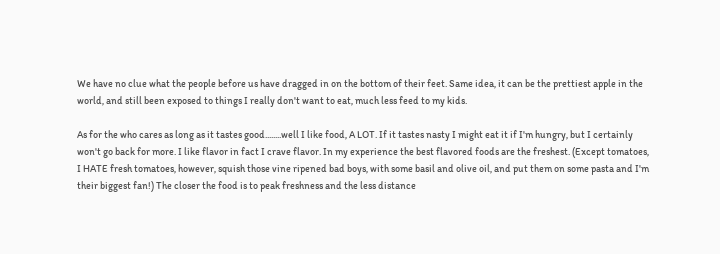We have no clue what the people before us have dragged in on the bottom of their feet. Same idea, it can be the prettiest apple in the world, and still been exposed to things I really don't want to eat, much less feed to my kids.

As for the who cares as long as it tastes good........well I like food, A LOT. If it tastes nasty I might eat it if I'm hungry, but I certainly won't go back for more. I like flavor in fact I crave flavor. In my experience the best flavored foods are the freshest. (Except tomatoes, I HATE fresh tomatoes, however, squish those vine ripened bad boys, with some basil and olive oil, and put them on some pasta and I'm their biggest fan!) The closer the food is to peak freshness and the less distance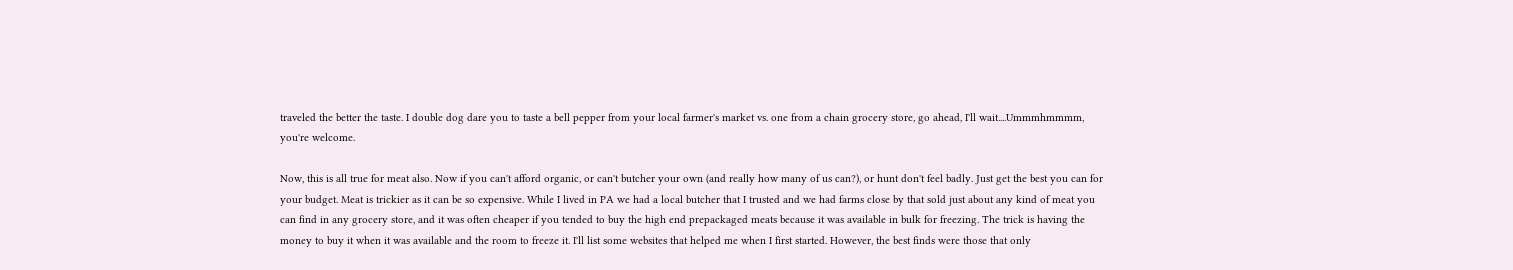traveled the better the taste. I double dog dare you to taste a bell pepper from your local farmer's market vs. one from a chain grocery store, go ahead, I'll wait....Ummmhmmmm, you're welcome.

Now, this is all true for meat also. Now if you can't afford organic, or can't butcher your own (and really how many of us can?), or hunt don't feel badly. Just get the best you can for your budget. Meat is trickier as it can be so expensive. While I lived in PA we had a local butcher that I trusted and we had farms close by that sold just about any kind of meat you can find in any grocery store, and it was often cheaper if you tended to buy the high end prepackaged meats because it was available in bulk for freezing. The trick is having the money to buy it when it was available and the room to freeze it. I'll list some websites that helped me when I first started. However, the best finds were those that only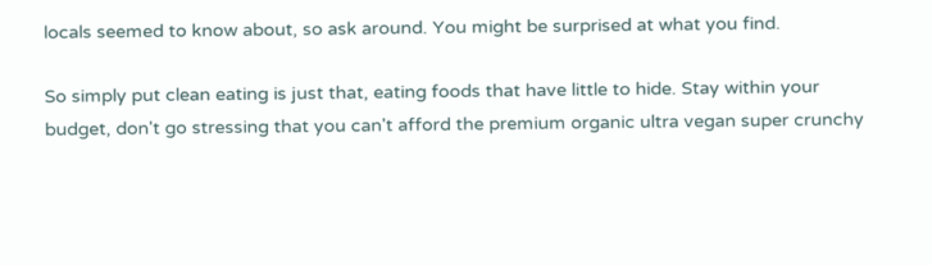locals seemed to know about, so ask around. You might be surprised at what you find.

So simply put clean eating is just that, eating foods that have little to hide. Stay within your budget, don't go stressing that you can't afford the premium organic ultra vegan super crunchy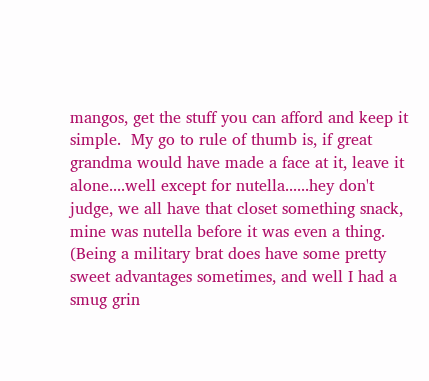mangos, get the stuff you can afford and keep it simple.  My go to rule of thumb is, if great grandma would have made a face at it, leave it alone....well except for nutella......hey don't judge, we all have that closet something snack, mine was nutella before it was even a thing. (Being a military brat does have some pretty sweet advantages sometimes, and well I had a smug grin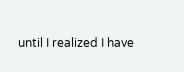until I realized I have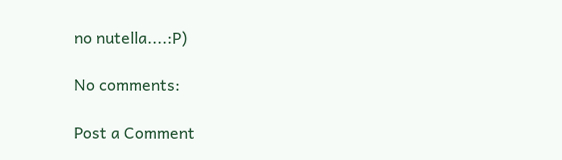no nutella....:P)

No comments:

Post a Comment